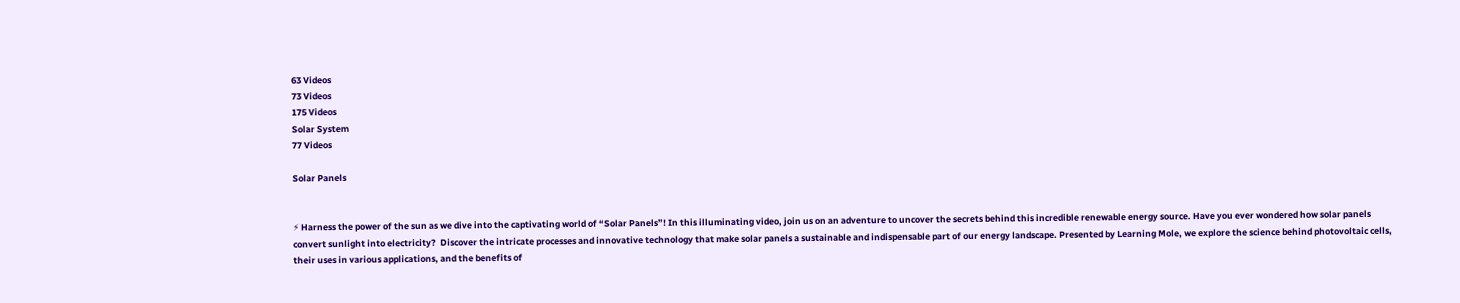63 Videos
73 Videos
175 Videos
Solar System
77 Videos

Solar Panels


⚡ Harness the power of the sun as we dive into the captivating world of “Solar Panels”! In this illuminating video, join us on an adventure to uncover the secrets behind this incredible renewable energy source. Have you ever wondered how solar panels convert sunlight into electricity?  Discover the intricate processes and innovative technology that make solar panels a sustainable and indispensable part of our energy landscape. Presented by Learning Mole, we explore the science behind photovoltaic cells, their uses in various applications, and the benefits of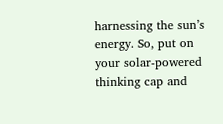harnessing the sun’s energy. So, put on your solar-powered thinking cap and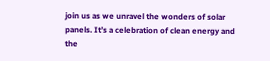join us as we unravel the wonders of solar panels. It’s a celebration of clean energy and the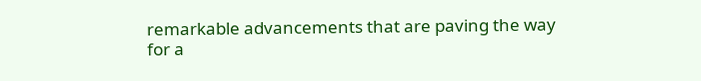remarkable advancements that are paving the way for a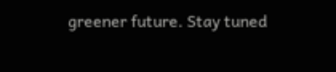greener future. Stay tuned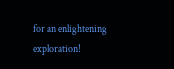for an enlightening exploration!